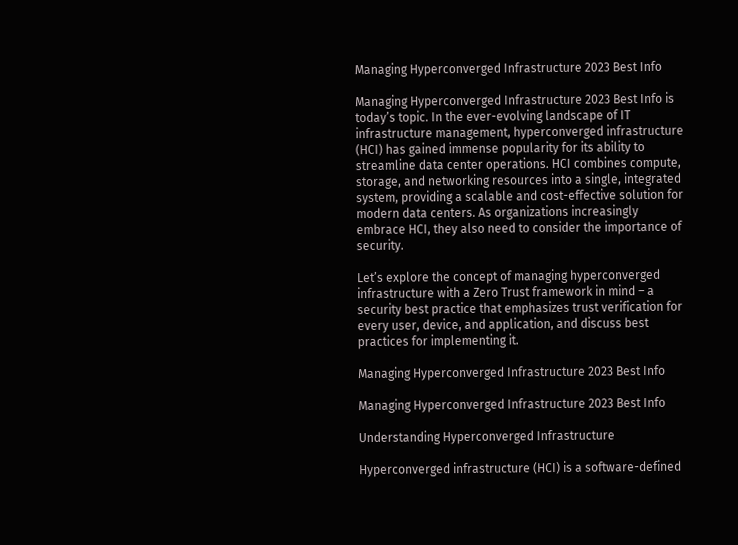Managing Hyperconverged Infrastructure 2023 Best Info

Managing Hyperconverged Infrastructure 2023 Best Info is today’s topic. In the ever-evolving landscape of IT infrastructure management, hyperconverged infrastructure (HCI) has gained immense popularity for its ability to streamline data center operations. HCI combines compute, storage, and networking resources into a single, integrated system, providing a scalable and cost-effective solution for modern data centers. As organizations increasingly embrace HCI, they also need to consider the importance of security.

Let’s explore the concept of managing hyperconverged infrastructure with a Zero Trust framework in mind – a security best practice that emphasizes trust verification for every user, device, and application, and discuss best practices for implementing it.

Managing Hyperconverged Infrastructure 2023 Best Info

Managing Hyperconverged Infrastructure 2023 Best Info

Understanding Hyperconverged Infrastructure

Hyperconverged infrastructure (HCI) is a software-defined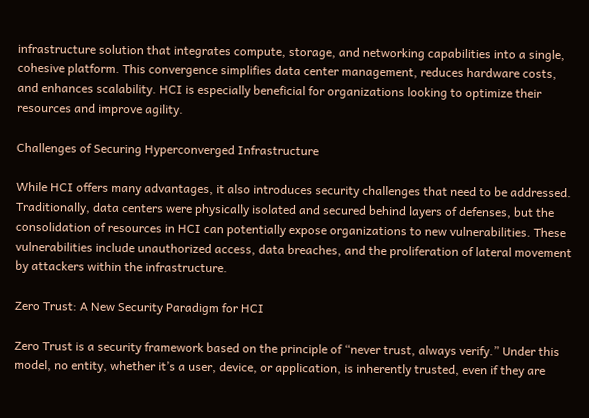infrastructure solution that integrates compute, storage, and networking capabilities into a single, cohesive platform. This convergence simplifies data center management, reduces hardware costs, and enhances scalability. HCI is especially beneficial for organizations looking to optimize their resources and improve agility.

Challenges of Securing Hyperconverged Infrastructure

While HCI offers many advantages, it also introduces security challenges that need to be addressed. Traditionally, data centers were physically isolated and secured behind layers of defenses, but the consolidation of resources in HCI can potentially expose organizations to new vulnerabilities. These vulnerabilities include unauthorized access, data breaches, and the proliferation of lateral movement by attackers within the infrastructure.

Zero Trust: A New Security Paradigm for HCI

Zero Trust is a security framework based on the principle of “never trust, always verify.” Under this model, no entity, whether it’s a user, device, or application, is inherently trusted, even if they are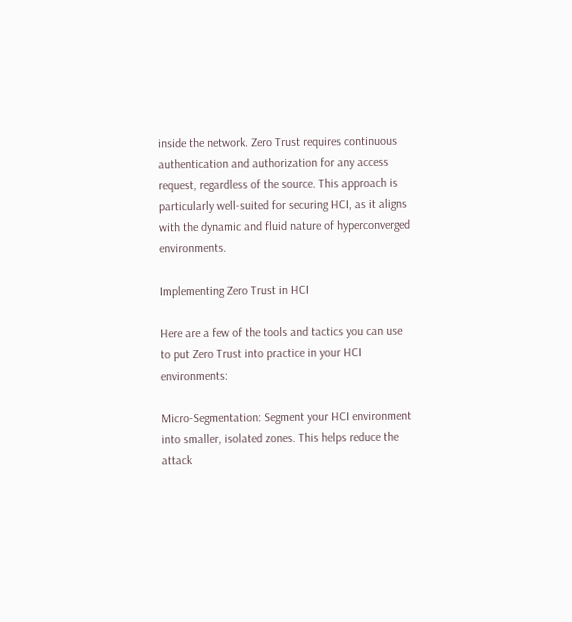inside the network. Zero Trust requires continuous authentication and authorization for any access request, regardless of the source. This approach is particularly well-suited for securing HCI, as it aligns with the dynamic and fluid nature of hyperconverged environments.

Implementing Zero Trust in HCI

Here are a few of the tools and tactics you can use to put Zero Trust into practice in your HCI environments:

Micro-Segmentation: Segment your HCI environment into smaller, isolated zones. This helps reduce the attack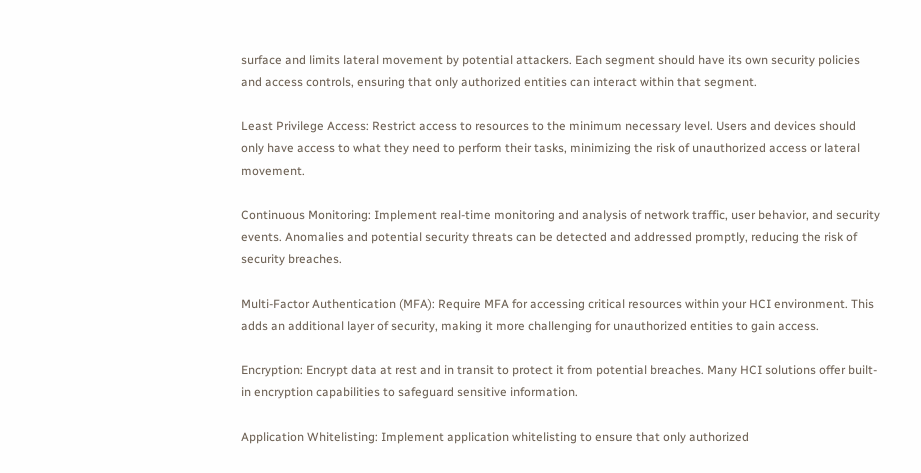surface and limits lateral movement by potential attackers. Each segment should have its own security policies and access controls, ensuring that only authorized entities can interact within that segment.

Least Privilege Access: Restrict access to resources to the minimum necessary level. Users and devices should only have access to what they need to perform their tasks, minimizing the risk of unauthorized access or lateral movement.

Continuous Monitoring: Implement real-time monitoring and analysis of network traffic, user behavior, and security events. Anomalies and potential security threats can be detected and addressed promptly, reducing the risk of security breaches.

Multi-Factor Authentication (MFA): Require MFA for accessing critical resources within your HCI environment. This adds an additional layer of security, making it more challenging for unauthorized entities to gain access.

Encryption: Encrypt data at rest and in transit to protect it from potential breaches. Many HCI solutions offer built-in encryption capabilities to safeguard sensitive information.

Application Whitelisting: Implement application whitelisting to ensure that only authorized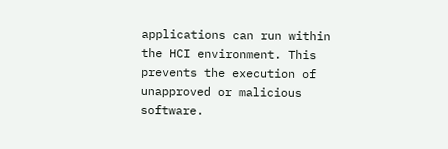applications can run within the HCI environment. This prevents the execution of unapproved or malicious software.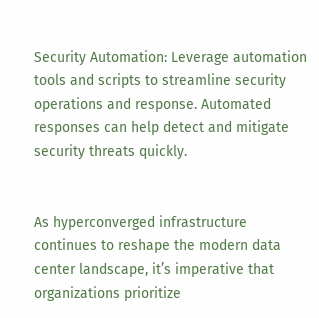Security Automation: Leverage automation tools and scripts to streamline security operations and response. Automated responses can help detect and mitigate security threats quickly.


As hyperconverged infrastructure continues to reshape the modern data center landscape, it’s imperative that organizations prioritize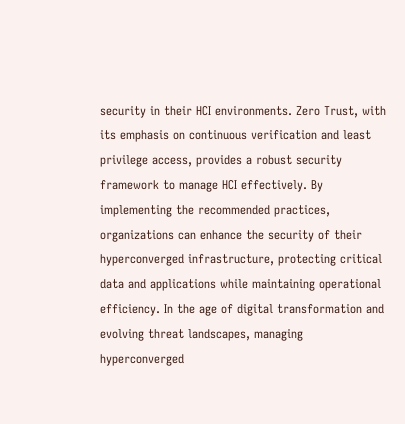security in their HCI environments. Zero Trust, with its emphasis on continuous verification and least privilege access, provides a robust security framework to manage HCI effectively. By implementing the recommended practices, organizations can enhance the security of their hyperconverged infrastructure, protecting critical data and applications while maintaining operational efficiency. In the age of digital transformation and evolving threat landscapes, managing hyperconverged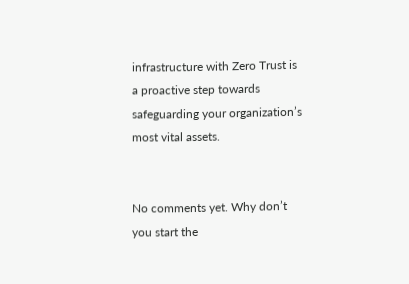infrastructure with Zero Trust is a proactive step towards safeguarding your organization’s most vital assets.


No comments yet. Why don’t you start the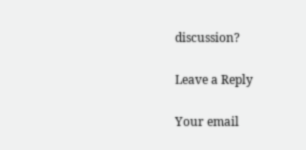discussion?

Leave a Reply

Your email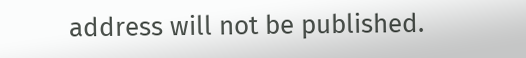address will not be published.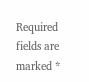Required fields are marked *